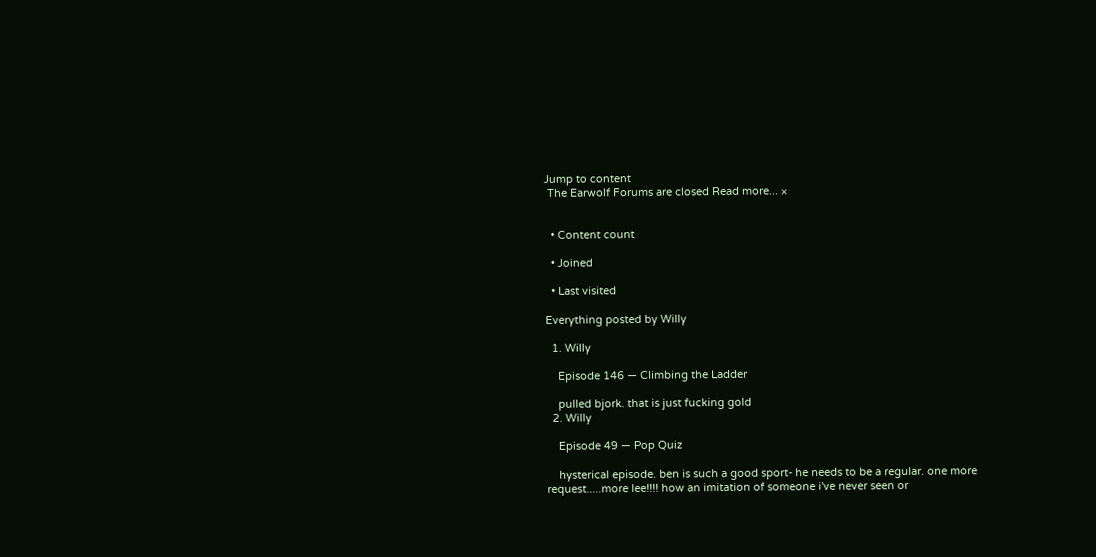Jump to content
 The Earwolf Forums are closed Read more... ×


  • Content count

  • Joined

  • Last visited

Everything posted by Willy

  1. Willy

    Episode 146 — Climbing the Ladder

    pulled bjork. that is just fucking gold
  2. Willy

    Episode 49 — Pop Quiz

    hysterical episode. ben is such a good sport- he needs to be a regular. one more request.....more lee!!!! how an imitation of someone i've never seen or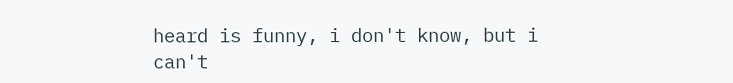heard is funny, i don't know, but i can't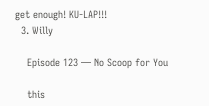get enough! KU-LAP!!!
  3. Willy

    Episode 123 — No Scoop for You

    this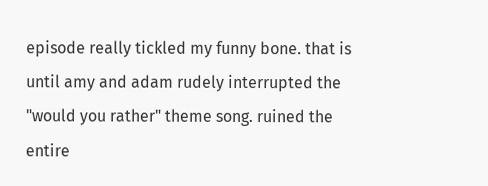episode really tickled my funny bone. that is until amy and adam rudely interrupted the "would you rather" theme song. ruined the entire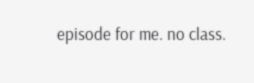episode for me. no class.